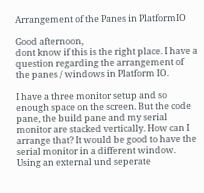Arrangement of the Panes in PlatformIO

Good afternoon,
dont know if this is the right place. I have a question regarding the arrangement of the panes / windows in Platform IO.

I have a three monitor setup and so enough space on the screen. But the code pane, the build pane and my serial monitor are stacked vertically. How can I arrange that? It would be good to have the serial monitor in a different window. Using an external und seperate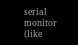serial monitor (like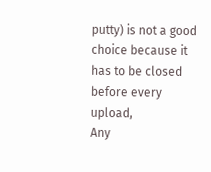putty) is not a good choice because it has to be closed before every upload,
Any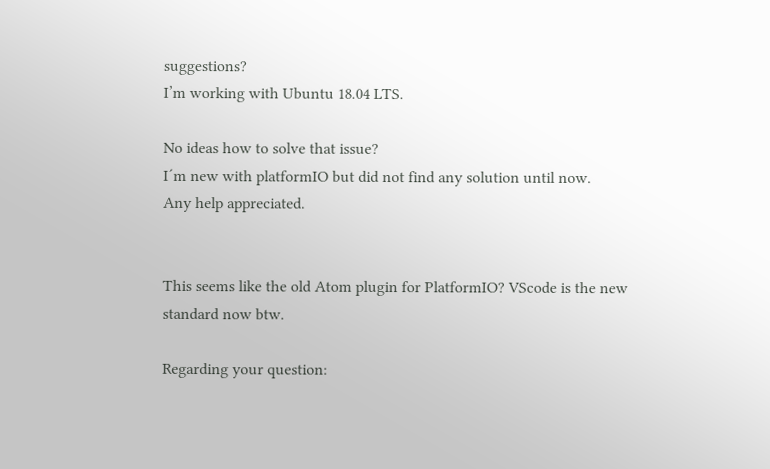suggestions?
I’m working with Ubuntu 18.04 LTS.

No ideas how to solve that issue?
I´m new with platformIO but did not find any solution until now.
Any help appreciated.


This seems like the old Atom plugin for PlatformIO? VScode is the new standard now btw.

Regarding your question: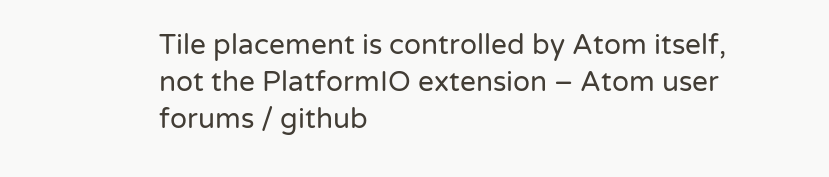Tile placement is controlled by Atom itself, not the PlatformIO extension – Atom user forums / github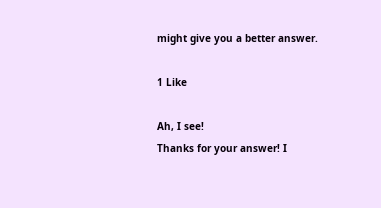might give you a better answer.

1 Like

Ah, I see!
Thanks for your answer! I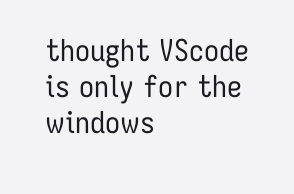thought VScode is only for the windows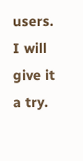users.
I will give it a try.